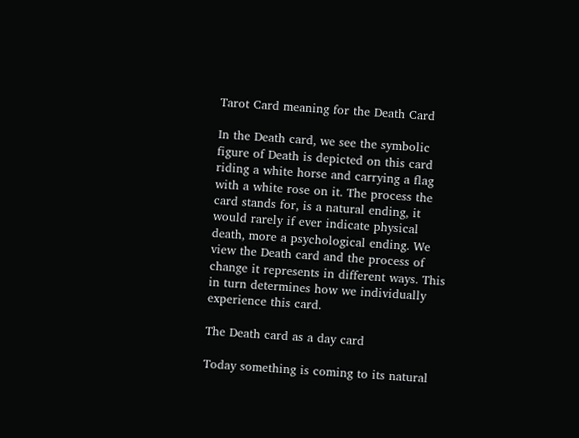Tarot Card meaning for the Death Card

In the Death card, we see the symbolic figure of Death is depicted on this card riding a white horse and carrying a flag with a white rose on it. The process the card stands for, is a natural ending, it would rarely if ever indicate physical death, more a psychological ending. We view the Death card and the process of change it represents in different ways. This in turn determines how we individually experience this card.

The Death card as a day card

Today something is coming to its natural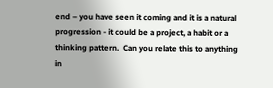end – you have seen it coming and it is a natural progression - it could be a project, a habit or a thinking pattern.  Can you relate this to anything in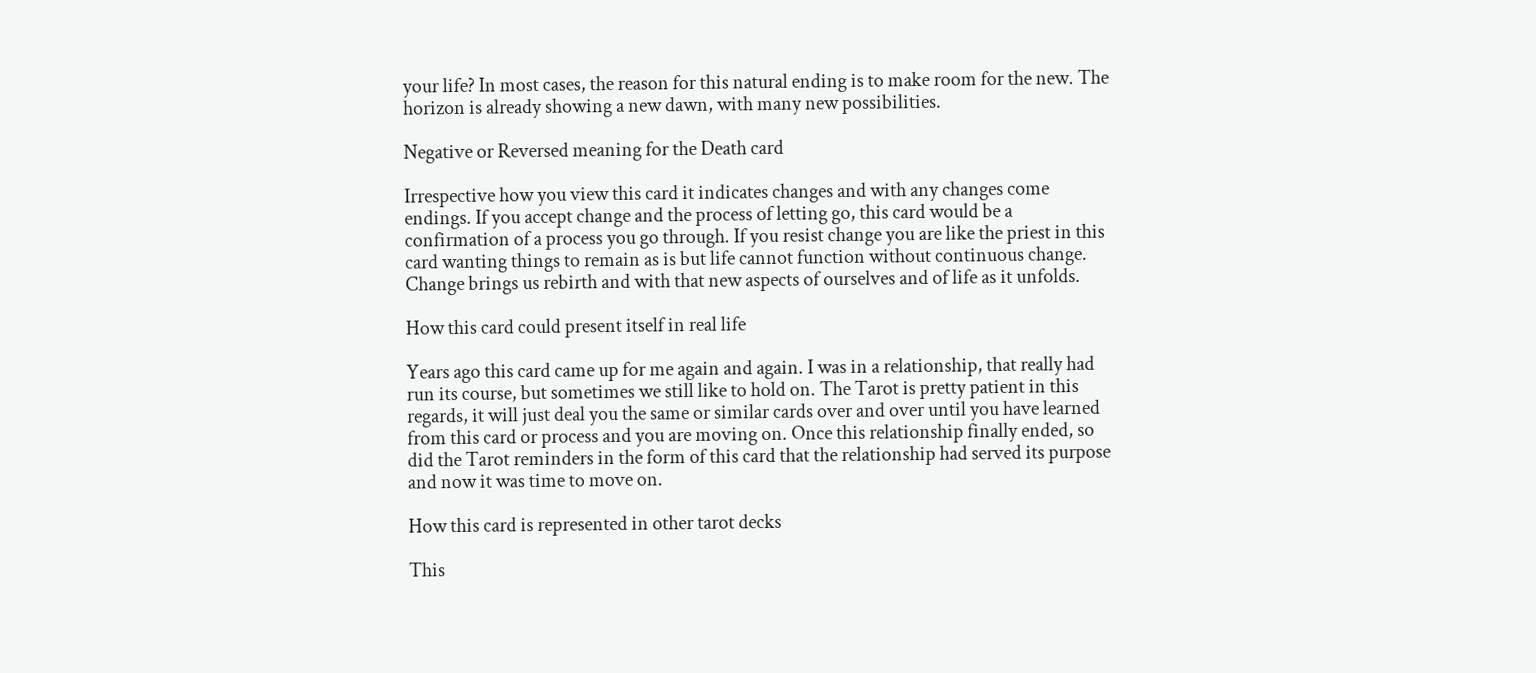your life? In most cases, the reason for this natural ending is to make room for the new. The horizon is already showing a new dawn, with many new possibilities.

Negative or Reversed meaning for the Death card

Irrespective how you view this card it indicates changes and with any changes come endings. If you accept change and the process of letting go, this card would be a confirmation of a process you go through. If you resist change you are like the priest in this card wanting things to remain as is but life cannot function without continuous change. Change brings us rebirth and with that new aspects of ourselves and of life as it unfolds.

How this card could present itself in real life

Years ago this card came up for me again and again. I was in a relationship, that really had run its course, but sometimes we still like to hold on. The Tarot is pretty patient in this regards, it will just deal you the same or similar cards over and over until you have learned from this card or process and you are moving on. Once this relationship finally ended, so did the Tarot reminders in the form of this card that the relationship had served its purpose and now it was time to move on.

How this card is represented in other tarot decks

This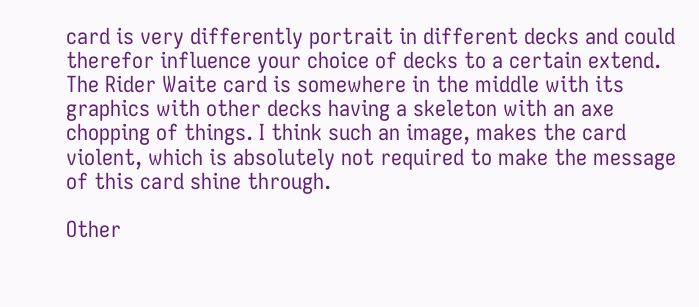card is very differently portrait in different decks and could therefor influence your choice of decks to a certain extend. The Rider Waite card is somewhere in the middle with its graphics with other decks having a skeleton with an axe chopping of things. I think such an image, makes the card violent, which is absolutely not required to make the message of this card shine through.

Other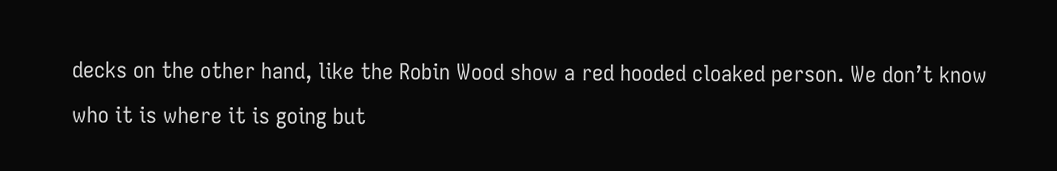decks on the other hand, like the Robin Wood show a red hooded cloaked person. We don’t know who it is where it is going but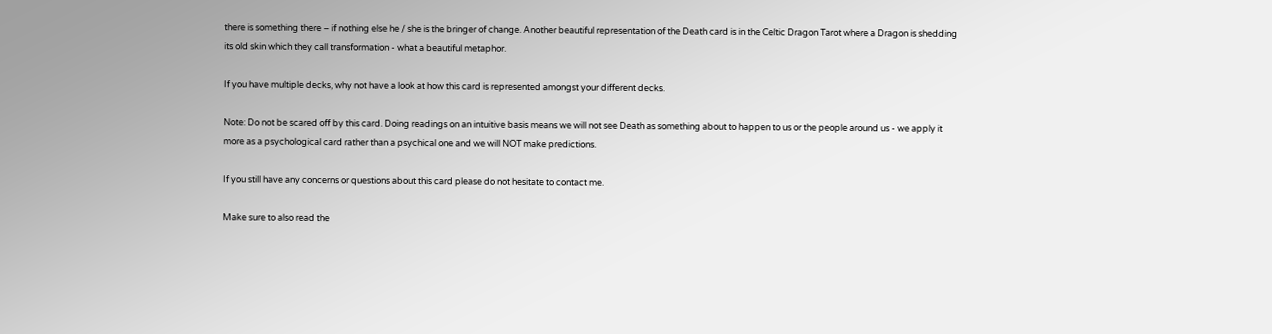there is something there – if nothing else he / she is the bringer of change. Another beautiful representation of the Death card is in the Celtic Dragon Tarot where a Dragon is shedding its old skin which they call transformation - what a beautiful metaphor.

If you have multiple decks, why not have a look at how this card is represented amongst your different decks.

Note: Do not be scared off by this card. Doing readings on an intuitive basis means we will not see Death as something about to happen to us or the people around us - we apply it more as a psychological card rather than a psychical one and we will NOT make predictions.

If you still have any concerns or questions about this card please do not hesitate to contact me.

Make sure to also read the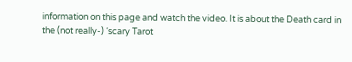information on this page and watch the video. It is about the Death card in the (not really-) ‘scary Tarot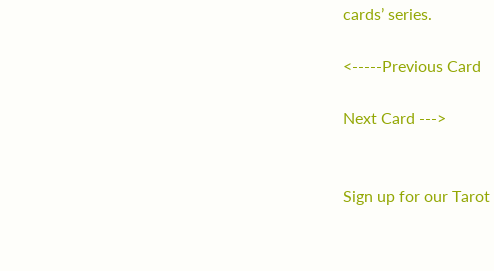cards’ series.

<-----Previous Card

Next Card --->


Sign up for our Tarot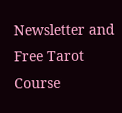Newsletter and Free Tarot Course